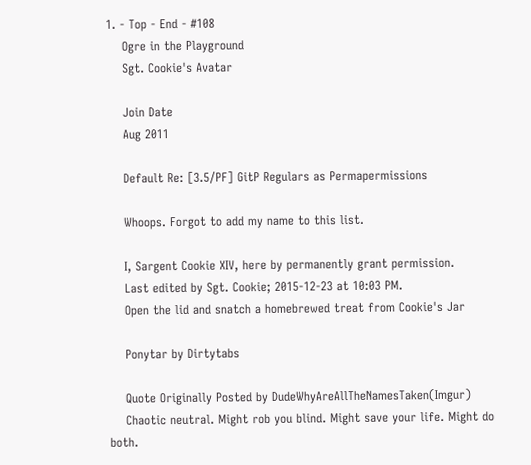1. - Top - End - #108
    Ogre in the Playground
    Sgt. Cookie's Avatar

    Join Date
    Aug 2011

    Default Re: [3.5/PF] GitP Regulars as Permapermissions

    Whoops. Forgot to add my name to this list.

    I, Sargent Cookie XIV, here by permanently grant permission.
    Last edited by Sgt. Cookie; 2015-12-23 at 10:03 PM.
    Open the lid and snatch a homebrewed treat from Cookie's Jar

    Ponytar by Dirtytabs

    Quote Originally Posted by DudeWhyAreAllTheNamesTaken(Imgur)
    Chaotic neutral. Might rob you blind. Might save your life. Might do both.